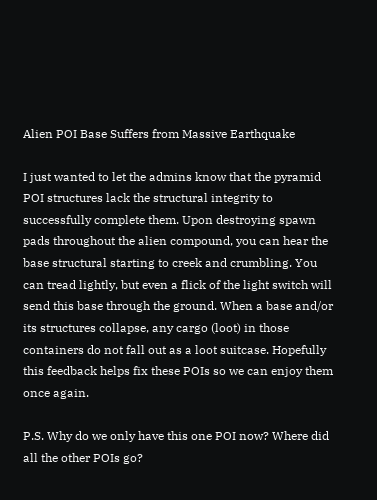Alien POI Base Suffers from Massive Earthquake

I just wanted to let the admins know that the pyramid POI structures lack the structural integrity to successfully complete them. Upon destroying spawn pads throughout the alien compound, you can hear the base structural starting to creek and crumbling. You can tread lightly, but even a flick of the light switch will send this base through the ground. When a base and/or its structures collapse, any cargo (loot) in those containers do not fall out as a loot suitcase. Hopefully this feedback helps fix these POIs so we can enjoy them once again.

P.S. Why do we only have this one POI now? Where did all the other POIs go?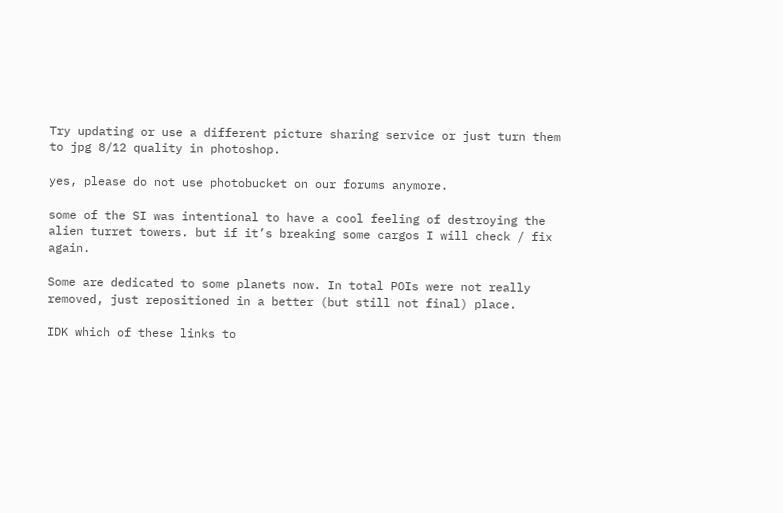Try updating or use a different picture sharing service or just turn them to jpg 8/12 quality in photoshop.

yes, please do not use photobucket on our forums anymore.

some of the SI was intentional to have a cool feeling of destroying the alien turret towers. but if it’s breaking some cargos I will check / fix again.

Some are dedicated to some planets now. In total POIs were not really removed, just repositioned in a better (but still not final) place.

IDK which of these links to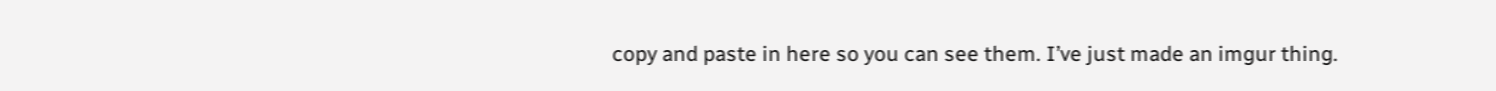copy and paste in here so you can see them. I’ve just made an imgur thing.